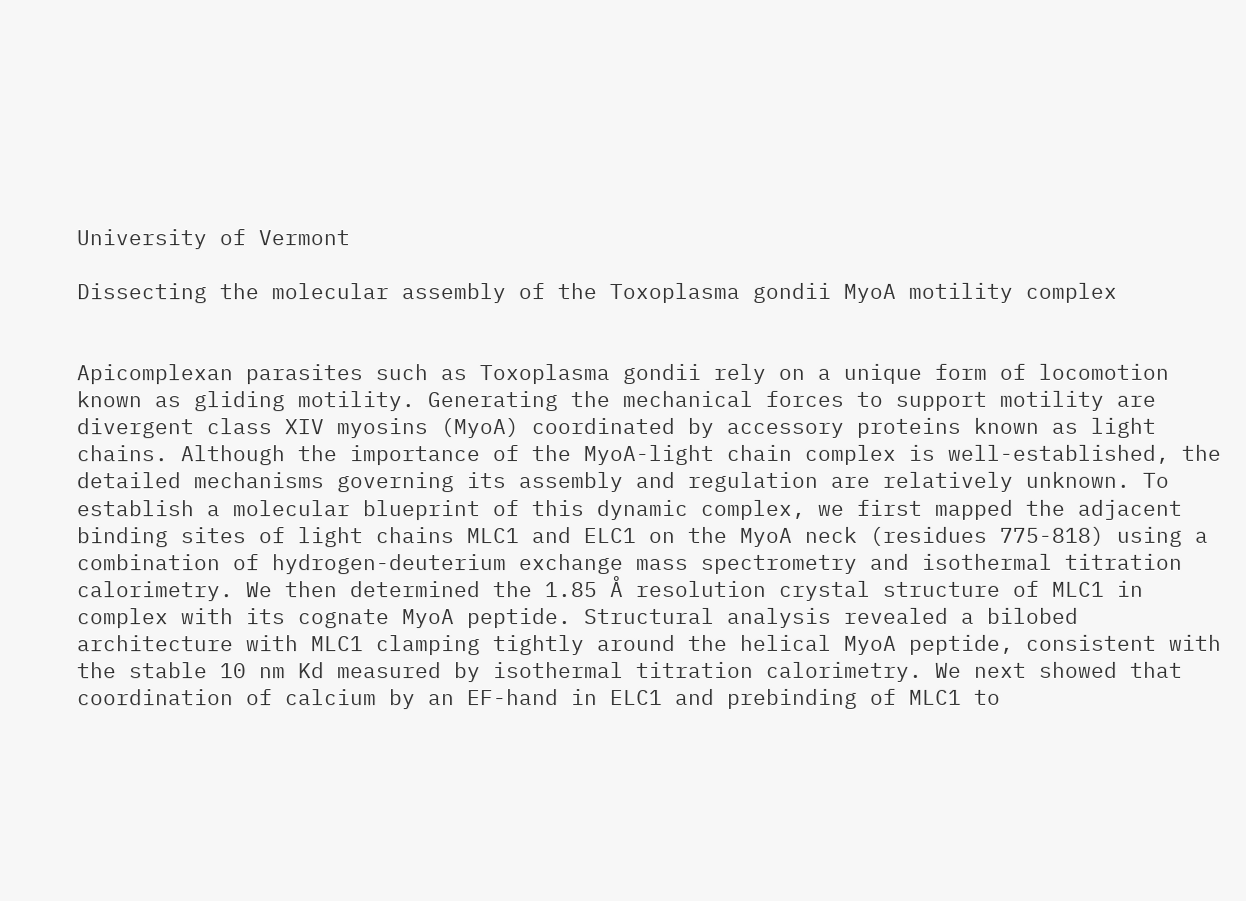University of Vermont

Dissecting the molecular assembly of the Toxoplasma gondii MyoA motility complex


Apicomplexan parasites such as Toxoplasma gondii rely on a unique form of locomotion known as gliding motility. Generating the mechanical forces to support motility are divergent class XIV myosins (MyoA) coordinated by accessory proteins known as light chains. Although the importance of the MyoA-light chain complex is well-established, the detailed mechanisms governing its assembly and regulation are relatively unknown. To establish a molecular blueprint of this dynamic complex, we first mapped the adjacent binding sites of light chains MLC1 and ELC1 on the MyoA neck (residues 775-818) using a combination of hydrogen-deuterium exchange mass spectrometry and isothermal titration calorimetry. We then determined the 1.85 Å resolution crystal structure of MLC1 in complex with its cognate MyoA peptide. Structural analysis revealed a bilobed architecture with MLC1 clamping tightly around the helical MyoA peptide, consistent with the stable 10 nm Kd measured by isothermal titration calorimetry. We next showed that coordination of calcium by an EF-hand in ELC1 and prebinding of MLC1 to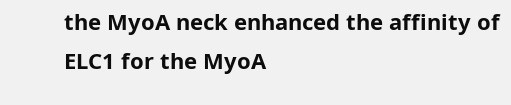the MyoA neck enhanced the affinity of ELC1 for the MyoA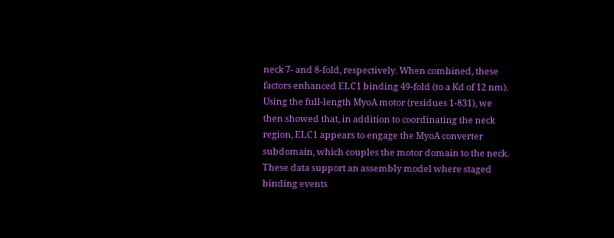neck 7- and 8-fold, respectively. When combined, these factors enhanced ELC1 binding 49-fold (to a Kd of 12 nm). Using the full-length MyoA motor (residues 1-831), we then showed that, in addition to coordinating the neck region, ELC1 appears to engage the MyoA converter subdomain, which couples the motor domain to the neck. These data support an assembly model where staged binding events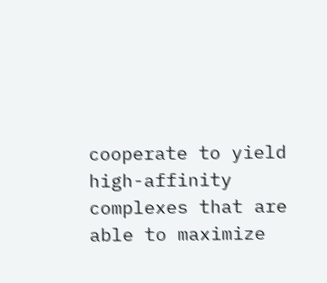cooperate to yield high-affinity complexes that are able to maximize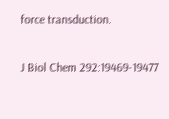force transduction.

J Biol Chem 292:19469-19477